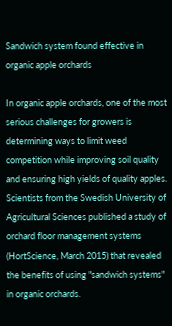Sandwich system found effective in organic apple orchards

In organic apple orchards, one of the most serious challenges for growers is determining ways to limit weed competition while improving soil quality and ensuring high yields of quality apples. Scientists from the Swedish University of Agricultural Sciences published a study of orchard floor management systems (HortScience, March 2015) that revealed the benefits of using "sandwich systems" in organic orchards.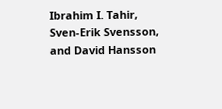Ibrahim I. Tahir, Sven-Erik Svensson, and David Hansson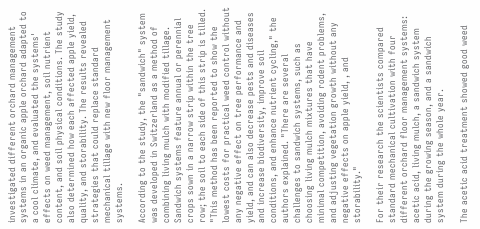investigated different orchard management systems in an organic apple orchard adapted to a cool climate, and evaluated the systems' effects on weed management, soil nutrient content, and soil physical conditions. The study also determined how each affected apple yield, quality, and storability. The results revealed strategies that could replace standard mechanical tillage with new floor management systems.

According to the study, the "sandwich" system was developed in Switzerland as a method of combining living mulch with modified tillage. Sandwich systems feature annual or perennial crops sown in a narrow strip within the tree row; the soil to each side of this strip is tilled. "This method has been reported to show the lowest costs for practical weed control without any negative effect on tree performance and yield, and can also decrease pests and diseases and increase biodiversity, improve soil conditions, and enhance nutrient cycling," the authors explained. "There are several challenges to sandwich systems, such as choosing living mulch mixtures that have minimal competition, avoiding rodent problems, and adjusting vegetation growth without any negative effects on apple yield, , and storability."

For their research the scientists compared standard mechanical cultivation with four different orchard floor management systems: acetic acid, living mulch, a sandwich system during the growing season, and a sandwich system during the whole year.

The acetic acid treatment showed good weed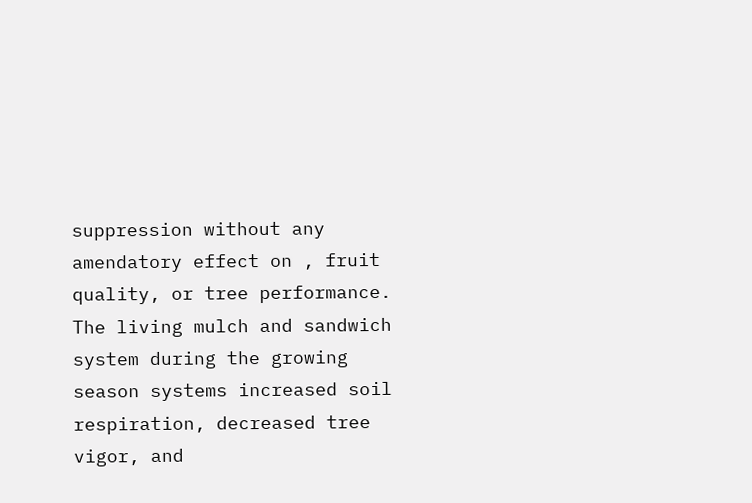suppression without any amendatory effect on , fruit quality, or tree performance. The living mulch and sandwich system during the growing season systems increased soil respiration, decreased tree vigor, and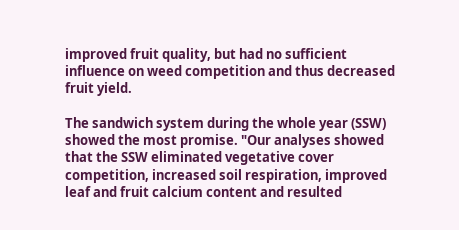improved fruit quality, but had no sufficient influence on weed competition and thus decreased fruit yield.

The sandwich system during the whole year (SSW) showed the most promise. "Our analyses showed that the SSW eliminated vegetative cover competition, increased soil respiration, improved leaf and fruit calcium content and resulted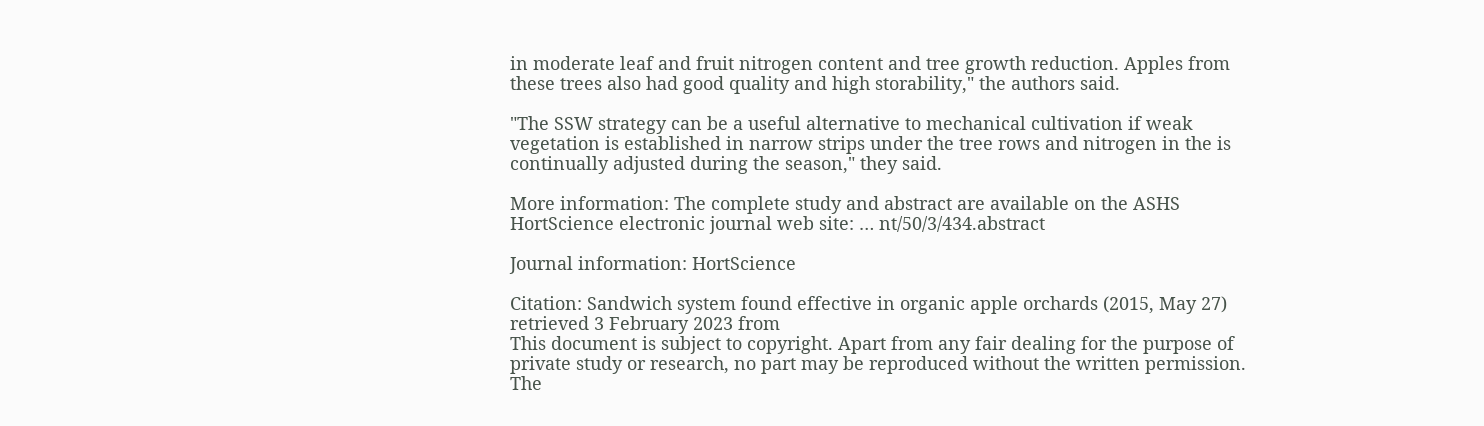in moderate leaf and fruit nitrogen content and tree growth reduction. Apples from these trees also had good quality and high storability," the authors said.

"The SSW strategy can be a useful alternative to mechanical cultivation if weak vegetation is established in narrow strips under the tree rows and nitrogen in the is continually adjusted during the season," they said.

More information: The complete study and abstract are available on the ASHS HortScience electronic journal web site: … nt/50/3/434.abstract

Journal information: HortScience

Citation: Sandwich system found effective in organic apple orchards (2015, May 27) retrieved 3 February 2023 from
This document is subject to copyright. Apart from any fair dealing for the purpose of private study or research, no part may be reproduced without the written permission. The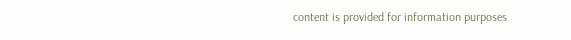content is provided for information purposes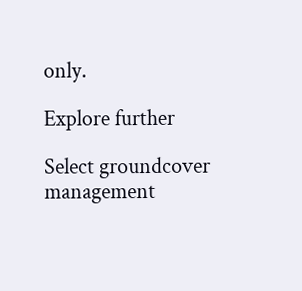only.

Explore further

Select groundcover management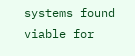systems found viable for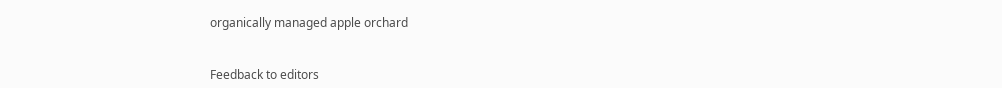organically managed apple orchard


Feedback to editors